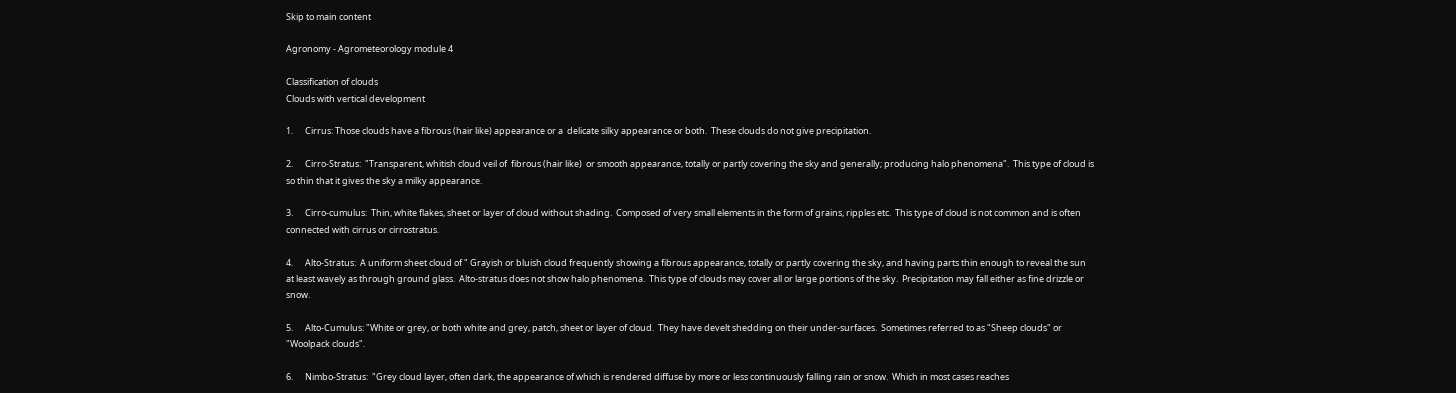Skip to main content

Agronomy - Agrometeorology module 4

Classification of clouds
Clouds with vertical development

1.      Cirrus: Those clouds have a fibrous (hair like) appearance or a  delicate silky appearance or both.  These clouds do not give precipitation.

2.      Cirro-Stratus:  "Transparent, whitish cloud veil of  fibrous (hair like)  or smooth appearance, totally or partly covering the sky and generally; producing halo phenomena".  This type of cloud is so thin that it gives the sky a milky appearance.

3.      Cirro-cumulus:  Thin, white flakes, sheet or layer of cloud without shading.  Composed of very small elements in the form of grains, ripples etc.  This type of cloud is not common and is often connected with cirrus or cirrostratus.

4.      Alto-Stratus:  A uniform sheet cloud of " Grayish or bluish cloud frequently showing a fibrous appearance, totally or partly covering the sky, and having parts thin enough to reveal the sun at least wavely as through ground glass.  Alto-stratus does not show halo phenomena.  This type of clouds may cover all or large portions of the sky.  Precipitation may fall either as fine drizzle or snow.

5.      Alto-Cumulus: "White or grey, or both white and grey, patch, sheet or layer of cloud.  They have develt shedding on their under-surfaces.  Sometimes referred to as "Sheep clouds" or "Woolpack clouds".

6.      Nimbo-Stratus:  "Grey cloud layer, often dark, the appearance of which is rendered diffuse by more or less continuously falling rain or snow.  Which in most cases reaches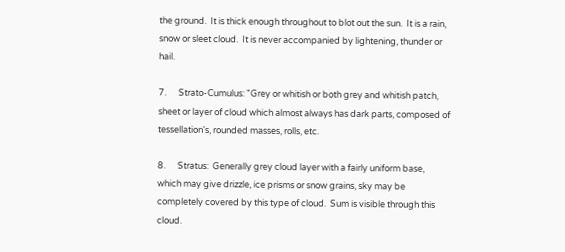the ground.  It is thick enough throughout to blot out the sun.  It is a rain, snow or sleet cloud.  It is never accompanied by lightening, thunder or hail.

7.      Strato-Cumulus: "Grey or whitish or both grey and whitish patch, sheet or layer of cloud which almost always has dark parts, composed of tessellation's, rounded masses, rolls, etc.

8.      Stratus:  Generally grey cloud layer with a fairly uniform base, which may give drizzle, ice prisms or snow grains, sky may be completely covered by this type of cloud.  Sum is visible through this cloud.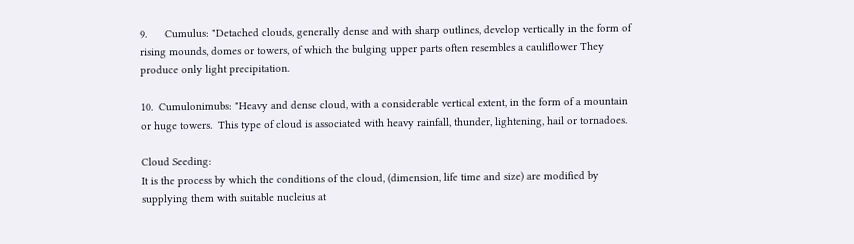9.      Cumulus: "Detached clouds, generally dense and with sharp outlines, develop vertically in the form of rising mounds, domes or towers, of which the bulging upper parts often resembles a cauliflower They produce only light precipitation.

10.  Cumulonimubs: "Heavy and dense cloud, with a considerable vertical extent, in the form of a mountain or huge towers.  This type of cloud is associated with heavy rainfall, thunder, lightening, hail or tornadoes.

Cloud Seeding:
It is the process by which the conditions of the cloud, (dimension, life time and size) are modified by supplying them with suitable nucleius at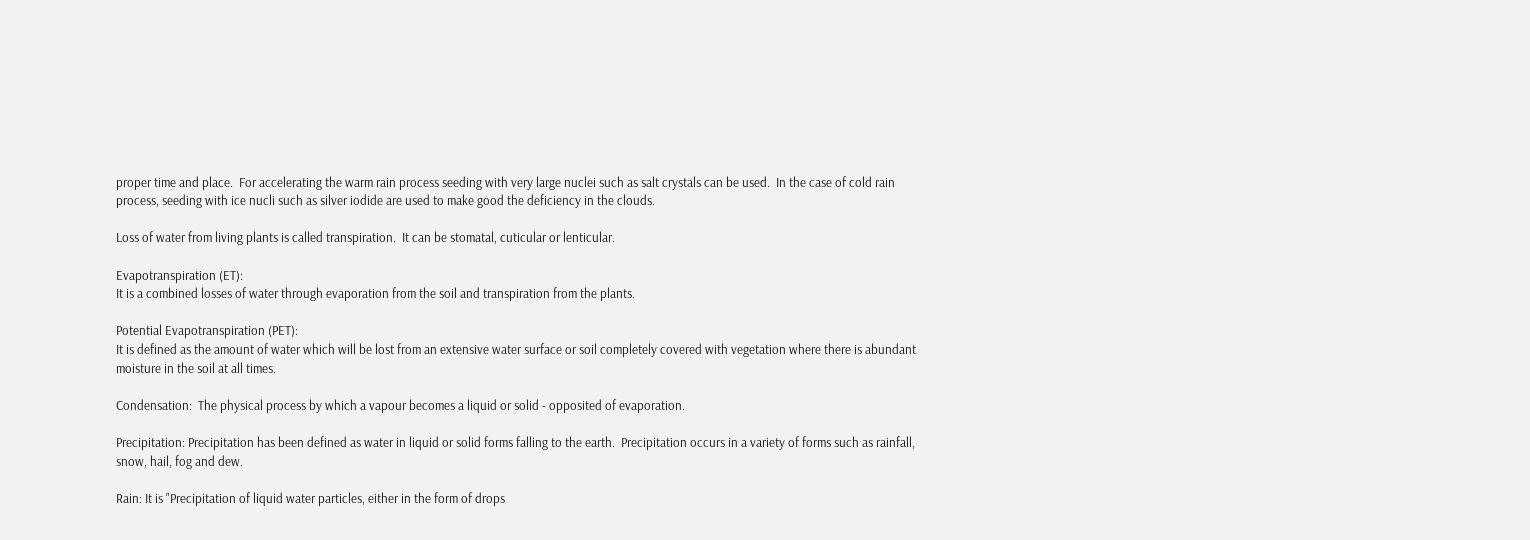proper time and place.  For accelerating the warm rain process seeding with very large nuclei such as salt crystals can be used.  In the case of cold rain process, seeding with ice nucli such as silver iodide are used to make good the deficiency in the clouds.

Loss of water from living plants is called transpiration.  It can be stomatal, cuticular or lenticular.

Evapotranspiration (ET):
It is a combined losses of water through evaporation from the soil and transpiration from the plants.

Potential Evapotranspiration (PET):
It is defined as the amount of water which will be lost from an extensive water surface or soil completely covered with vegetation where there is abundant moisture in the soil at all times.

Condensation:  The physical process by which a vapour becomes a liquid or solid - opposited of evaporation.

Precipitation: Precipitation has been defined as water in liquid or solid forms falling to the earth.  Precipitation occurs in a variety of forms such as rainfall, snow, hail, fog and dew.

Rain: It is "Precipitation of liquid water particles, either in the form of drops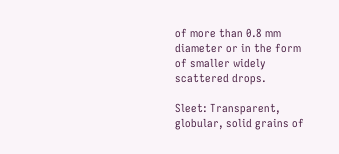of more than 0.8 mm diameter or in the form of smaller widely scattered drops.

Sleet: Transparent, globular, solid grains of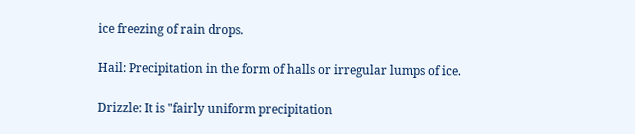ice freezing of rain drops.

Hail: Precipitation in the form of halls or irregular lumps of ice.

Drizzle: It is "fairly uniform precipitation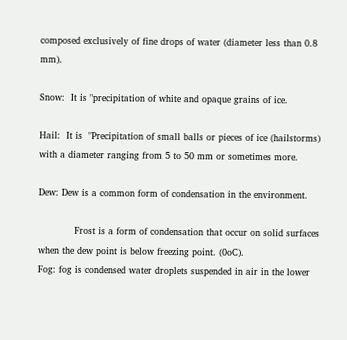composed exclusively of fine drops of water (diameter less than 0.8 mm).

Snow:  It is "precipitation of white and opaque grains of ice.

Hail:  It is  "Precipitation of small balls or pieces of ice (hailstorms) with a diameter ranging from 5 to 50 mm or sometimes more.

Dew: Dew is a common form of condensation in the environment.

            Frost is a form of condensation that occur on solid surfaces when the dew point is below freezing point. (0oC).
Fog: fog is condensed water droplets suspended in air in the lower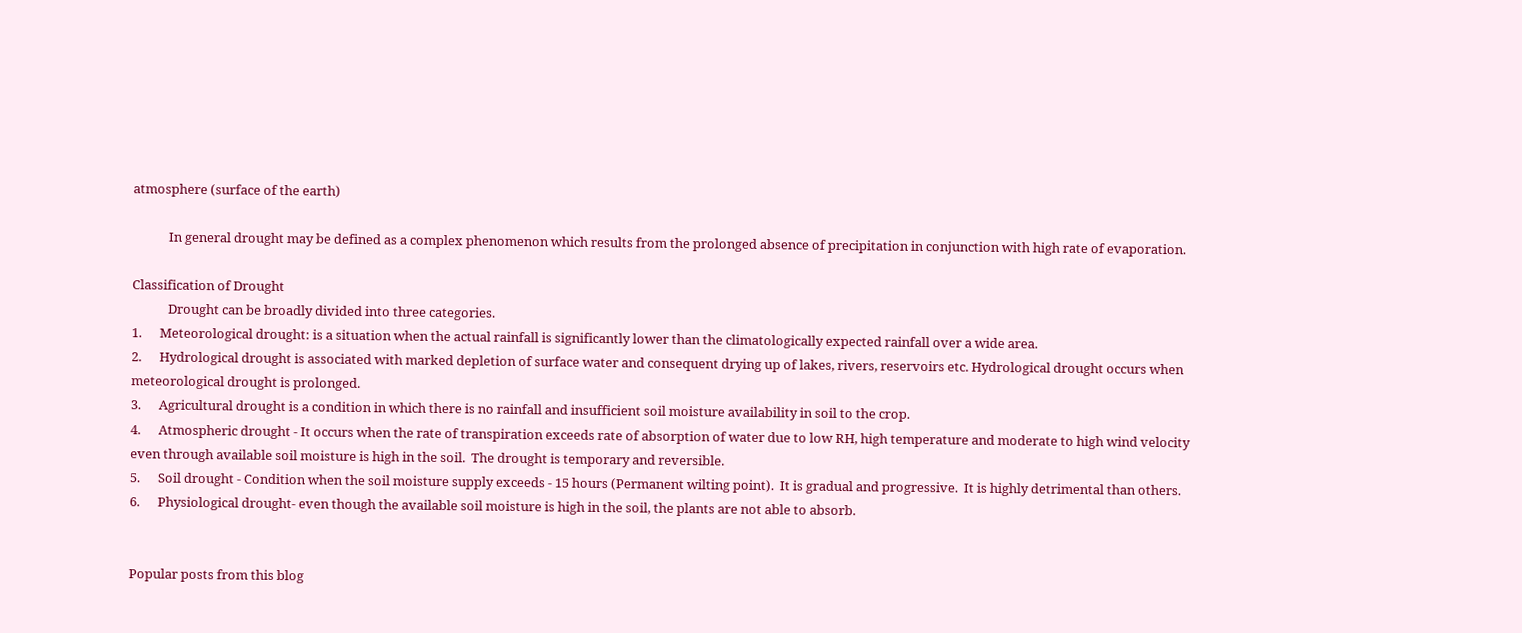atmosphere (surface of the earth)

            In general drought may be defined as a complex phenomenon which results from the prolonged absence of precipitation in conjunction with high rate of evaporation.

Classification of Drought
            Drought can be broadly divided into three categories.
1.      Meteorological drought: is a situation when the actual rainfall is significantly lower than the climatologically expected rainfall over a wide area.
2.      Hydrological drought is associated with marked depletion of surface water and consequent drying up of lakes, rivers, reservoirs etc. Hydrological drought occurs when meteorological drought is prolonged.
3.      Agricultural drought is a condition in which there is no rainfall and insufficient soil moisture availability in soil to the crop.
4.      Atmospheric drought - It occurs when the rate of transpiration exceeds rate of absorption of water due to low RH, high temperature and moderate to high wind velocity even through available soil moisture is high in the soil.  The drought is temporary and reversible.
5.      Soil drought - Condition when the soil moisture supply exceeds - 15 hours (Permanent wilting point).  It is gradual and progressive.  It is highly detrimental than others.
6.      Physiological drought- even though the available soil moisture is high in the soil, the plants are not able to absorb.


Popular posts from this blog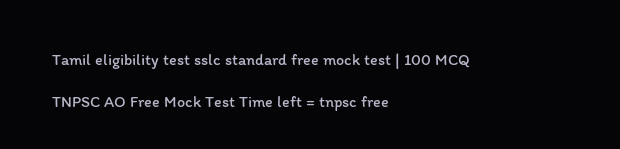Tamil eligibility test sslc standard free mock test | 100 MCQ

TNPSC AO Free Mock Test Time left = tnpsc free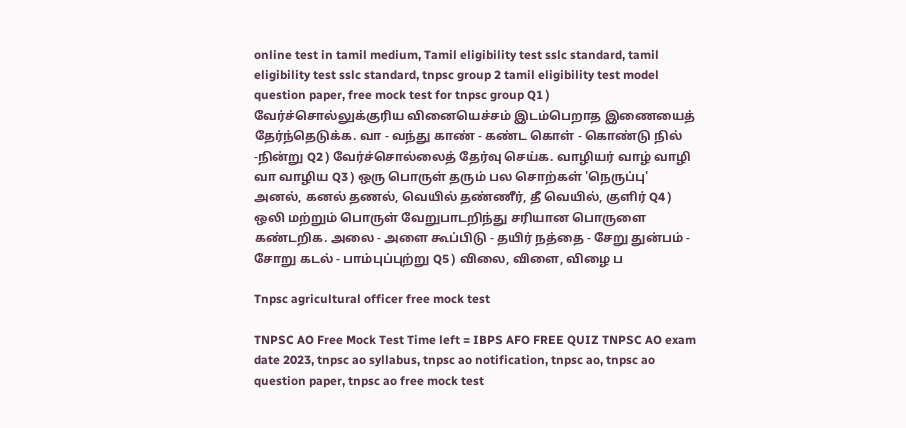online test in tamil medium, Tamil eligibility test sslc standard, tamil eligibility test sslc standard, tnpsc group 2 tamil eligibility test model question paper, free mock test for tnpsc group Q1 ) வேர்ச்சொல்லுக்குரிய வினையெச்சம் இடம்பெறாத இணையைத் தேர்ந்தெடுக்க. வா - வந்து காண் - கண்ட கொள் - கொண்டு நில் -நின்று Q2 ) வேர்ச்சொல்லைத் தேர்வு செய்க. வாழியர் வாழ் வாழி வா வாழிய Q3 ) ஒரு பொருள் தரும் பல சொற்கள் 'நெருப்பு' அனல், கனல் தணல், வெயில் தண்ணீர், தீ வெயில், குளிர் Q4 ) ஒலி மற்றும் பொருள் வேறுபாடறிந்து சரியான பொருளை கண்டறிக. அலை - அளை கூப்பிடு - தயிர் நத்தை - சேறு துன்பம் - சோறு கடல் - பாம்புப்புற்று Q5 ) விலை, விளை, விழை ப

Tnpsc agricultural officer free mock test

TNPSC AO Free Mock Test Time left = IBPS AFO FREE QUIZ TNPSC AO exam date 2023, tnpsc ao syllabus, tnpsc ao notification, tnpsc ao, tnpsc ao question paper, tnpsc ao free mock test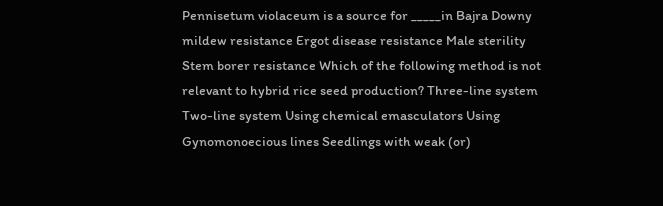Pennisetum violaceum is a source for _____in Bajra Downy mildew resistance Ergot disease resistance Male sterility Stem borer resistance Which of the following method is not relevant to hybrid rice seed production? Three-line system Two-line system Using chemical emasculators Using Gynomonoecious lines Seedlings with weak (or)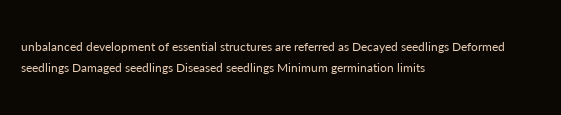unbalanced development of essential structures are referred as Decayed seedlings Deformed seedlings Damaged seedlings Diseased seedlings Minimum germination limits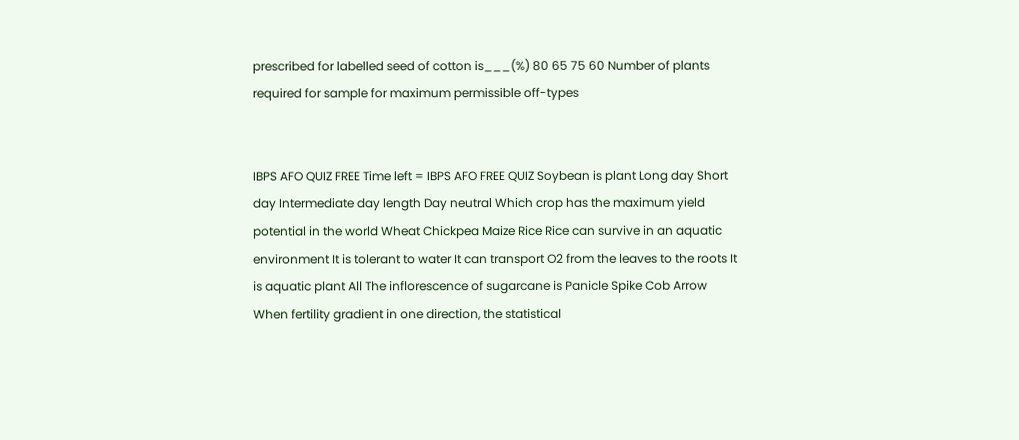prescribed for labelled seed of cotton is___(%) 80 65 75 60 Number of plants required for sample for maximum permissible off-types


IBPS AFO QUIZ FREE Time left = IBPS AFO FREE QUIZ Soybean is plant Long day Short day Intermediate day length Day neutral Which crop has the maximum yield potential in the world Wheat Chickpea Maize Rice Rice can survive in an aquatic environment It is tolerant to water It can transport O2 from the leaves to the roots It is aquatic plant All The inflorescence of sugarcane is Panicle Spike Cob Arrow When fertility gradient in one direction, the statistical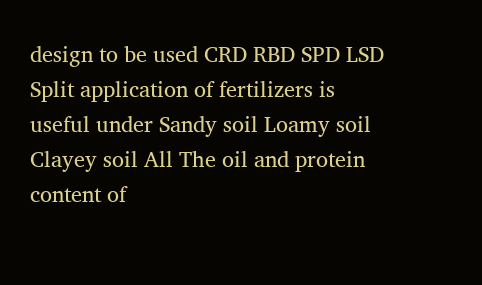design to be used CRD RBD SPD LSD Split application of fertilizers is useful under Sandy soil Loamy soil Clayey soil All The oil and protein content of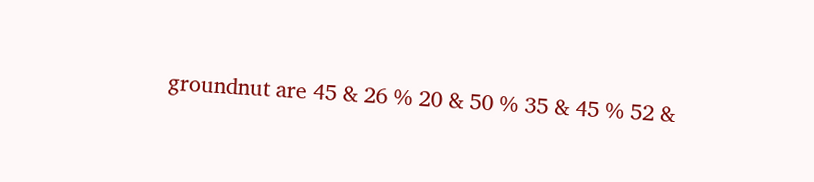groundnut are 45 & 26 % 20 & 50 % 35 & 45 % 52 &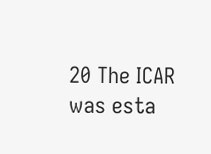20 The ICAR was esta